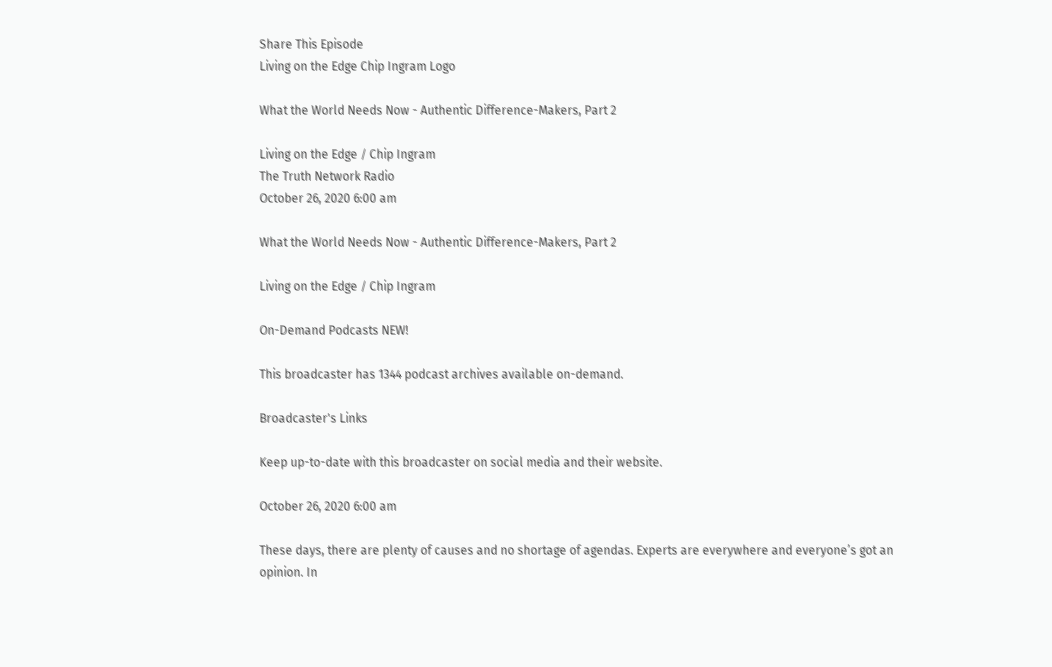Share This Episode
Living on the Edge Chip Ingram Logo

What the World Needs Now - Authentic Difference-Makers, Part 2

Living on the Edge / Chip Ingram
The Truth Network Radio
October 26, 2020 6:00 am

What the World Needs Now - Authentic Difference-Makers, Part 2

Living on the Edge / Chip Ingram

On-Demand Podcasts NEW!

This broadcaster has 1344 podcast archives available on-demand.

Broadcaster's Links

Keep up-to-date with this broadcaster on social media and their website.

October 26, 2020 6:00 am

These days, there are plenty of causes and no shortage of agendas. Experts are everywhere and everyone’s got an opinion. In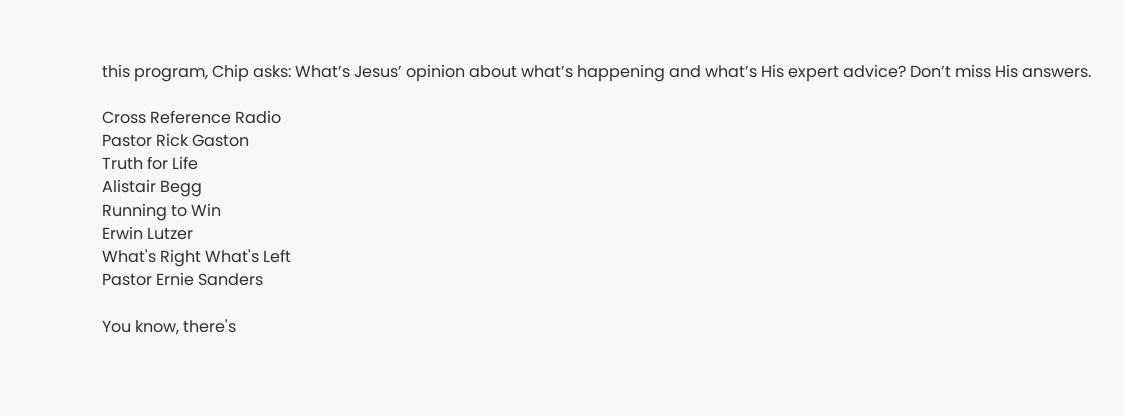this program, Chip asks: What’s Jesus’ opinion about what’s happening and what’s His expert advice? Don’t miss His answers.

Cross Reference Radio
Pastor Rick Gaston
Truth for Life
Alistair Begg
Running to Win
Erwin Lutzer
What's Right What's Left
Pastor Ernie Sanders

You know, there's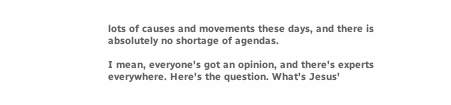lots of causes and movements these days, and there is absolutely no shortage of agendas.

I mean, everyone's got an opinion, and there's experts everywhere. Here's the question. What's Jesus'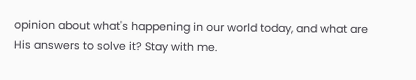opinion about what's happening in our world today, and what are His answers to solve it? Stay with me.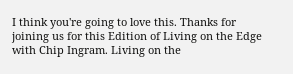I think you're going to love this. Thanks for joining us for this Edition of Living on the Edge with Chip Ingram. Living on the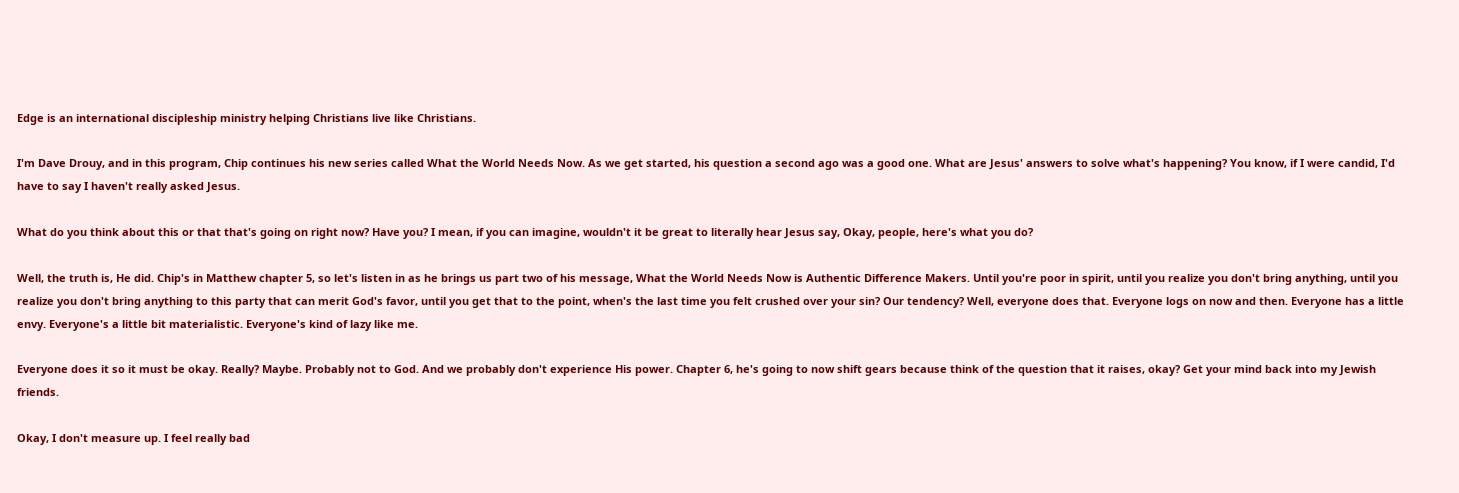Edge is an international discipleship ministry helping Christians live like Christians.

I'm Dave Drouy, and in this program, Chip continues his new series called What the World Needs Now. As we get started, his question a second ago was a good one. What are Jesus' answers to solve what's happening? You know, if I were candid, I'd have to say I haven't really asked Jesus.

What do you think about this or that that's going on right now? Have you? I mean, if you can imagine, wouldn't it be great to literally hear Jesus say, Okay, people, here's what you do?

Well, the truth is, He did. Chip's in Matthew chapter 5, so let's listen in as he brings us part two of his message, What the World Needs Now is Authentic Difference Makers. Until you're poor in spirit, until you realize you don't bring anything, until you realize you don't bring anything to this party that can merit God's favor, until you get that to the point, when's the last time you felt crushed over your sin? Our tendency? Well, everyone does that. Everyone logs on now and then. Everyone has a little envy. Everyone's a little bit materialistic. Everyone's kind of lazy like me.

Everyone does it so it must be okay. Really? Maybe. Probably not to God. And we probably don't experience His power. Chapter 6, he's going to now shift gears because think of the question that it raises, okay? Get your mind back into my Jewish friends.

Okay, I don't measure up. I feel really bad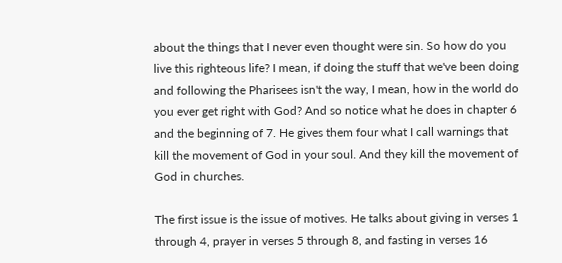about the things that I never even thought were sin. So how do you live this righteous life? I mean, if doing the stuff that we've been doing and following the Pharisees isn't the way, I mean, how in the world do you ever get right with God? And so notice what he does in chapter 6 and the beginning of 7. He gives them four what I call warnings that kill the movement of God in your soul. And they kill the movement of God in churches.

The first issue is the issue of motives. He talks about giving in verses 1 through 4, prayer in verses 5 through 8, and fasting in verses 16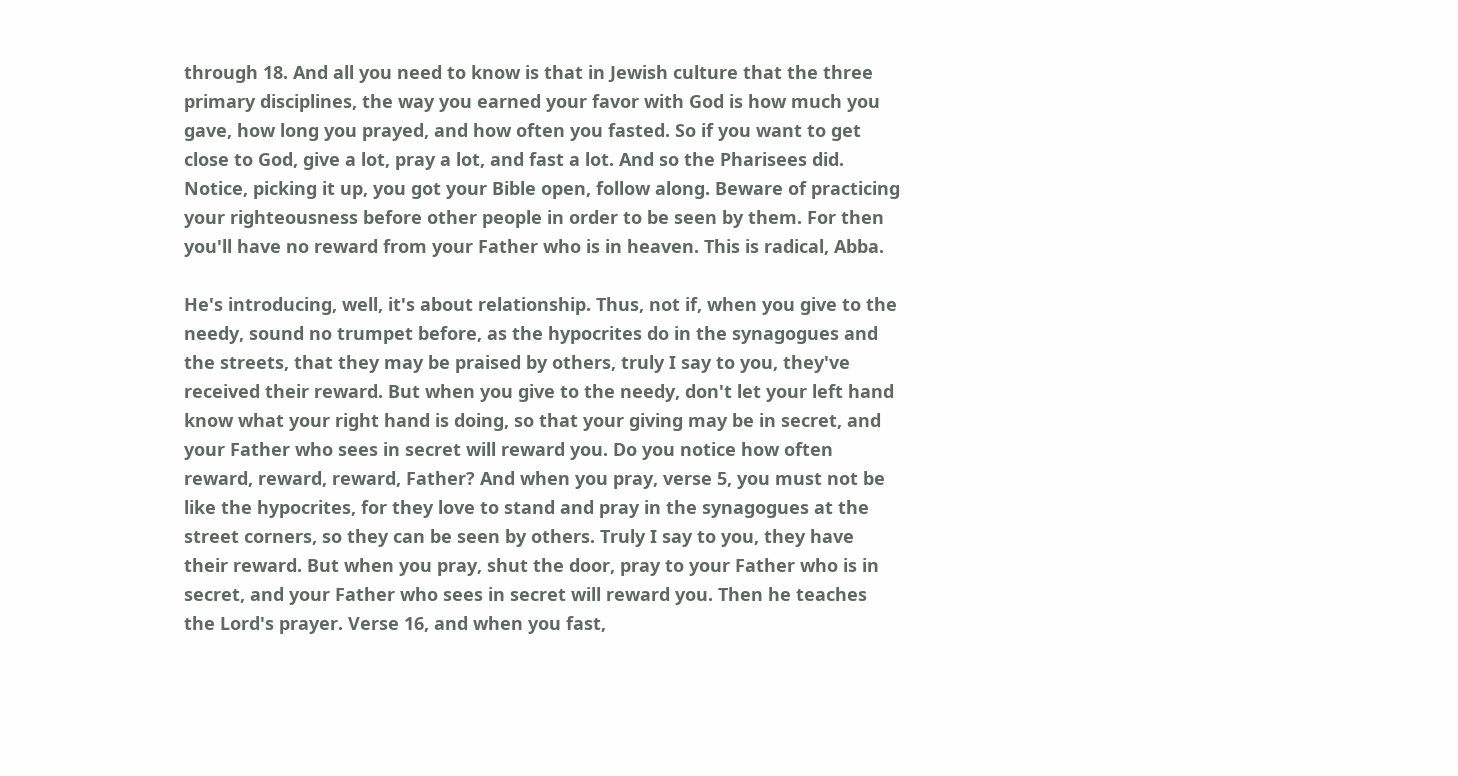through 18. And all you need to know is that in Jewish culture that the three primary disciplines, the way you earned your favor with God is how much you gave, how long you prayed, and how often you fasted. So if you want to get close to God, give a lot, pray a lot, and fast a lot. And so the Pharisees did. Notice, picking it up, you got your Bible open, follow along. Beware of practicing your righteousness before other people in order to be seen by them. For then you'll have no reward from your Father who is in heaven. This is radical, Abba.

He's introducing, well, it's about relationship. Thus, not if, when you give to the needy, sound no trumpet before, as the hypocrites do in the synagogues and the streets, that they may be praised by others, truly I say to you, they've received their reward. But when you give to the needy, don't let your left hand know what your right hand is doing, so that your giving may be in secret, and your Father who sees in secret will reward you. Do you notice how often reward, reward, reward, Father? And when you pray, verse 5, you must not be like the hypocrites, for they love to stand and pray in the synagogues at the street corners, so they can be seen by others. Truly I say to you, they have their reward. But when you pray, shut the door, pray to your Father who is in secret, and your Father who sees in secret will reward you. Then he teaches the Lord's prayer. Verse 16, and when you fast,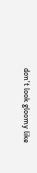don't look gloomy like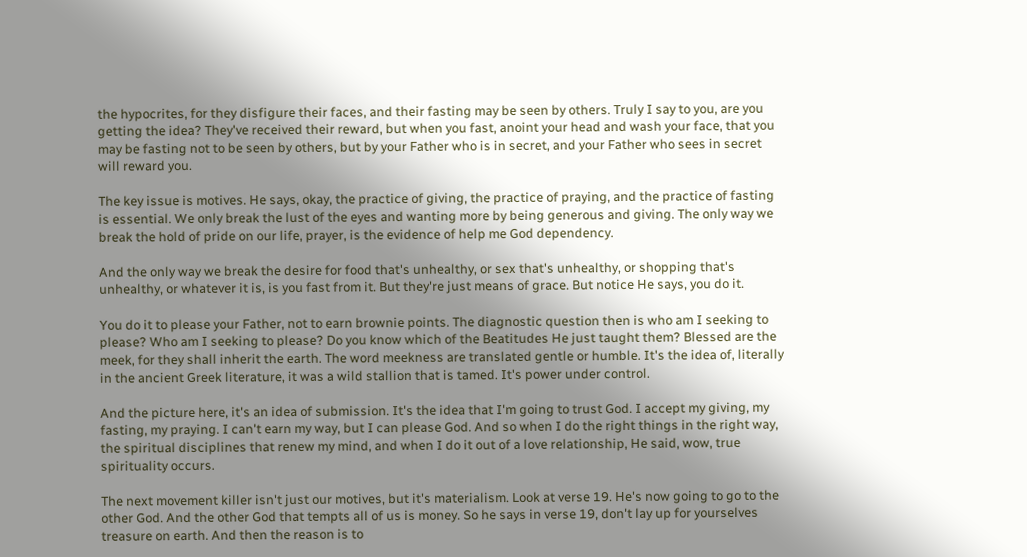the hypocrites, for they disfigure their faces, and their fasting may be seen by others. Truly I say to you, are you getting the idea? They've received their reward, but when you fast, anoint your head and wash your face, that you may be fasting not to be seen by others, but by your Father who is in secret, and your Father who sees in secret will reward you.

The key issue is motives. He says, okay, the practice of giving, the practice of praying, and the practice of fasting is essential. We only break the lust of the eyes and wanting more by being generous and giving. The only way we break the hold of pride on our life, prayer, is the evidence of help me God dependency.

And the only way we break the desire for food that's unhealthy, or sex that's unhealthy, or shopping that's unhealthy, or whatever it is, is you fast from it. But they're just means of grace. But notice He says, you do it.

You do it to please your Father, not to earn brownie points. The diagnostic question then is who am I seeking to please? Who am I seeking to please? Do you know which of the Beatitudes He just taught them? Blessed are the meek, for they shall inherit the earth. The word meekness are translated gentle or humble. It's the idea of, literally in the ancient Greek literature, it was a wild stallion that is tamed. It's power under control.

And the picture here, it's an idea of submission. It's the idea that I'm going to trust God. I accept my giving, my fasting, my praying. I can't earn my way, but I can please God. And so when I do the right things in the right way, the spiritual disciplines that renew my mind, and when I do it out of a love relationship, He said, wow, true spirituality occurs.

The next movement killer isn't just our motives, but it's materialism. Look at verse 19. He's now going to go to the other God. And the other God that tempts all of us is money. So he says in verse 19, don't lay up for yourselves treasure on earth. And then the reason is to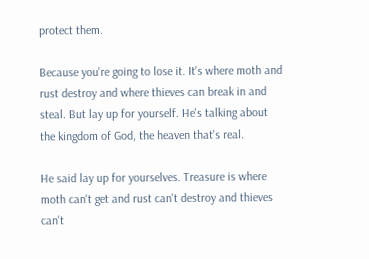protect them.

Because you're going to lose it. It's where moth and rust destroy and where thieves can break in and steal. But lay up for yourself. He's talking about the kingdom of God, the heaven that's real.

He said lay up for yourselves. Treasure is where moth can't get and rust can't destroy and thieves can't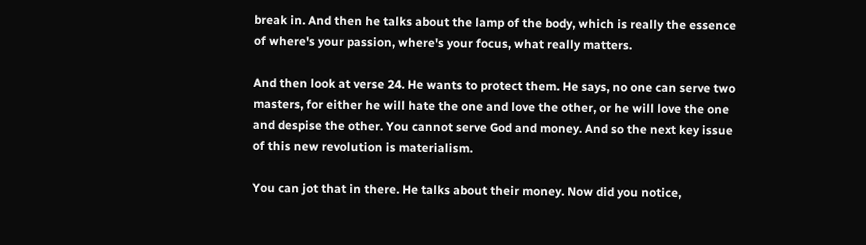break in. And then he talks about the lamp of the body, which is really the essence of where's your passion, where's your focus, what really matters.

And then look at verse 24. He wants to protect them. He says, no one can serve two masters, for either he will hate the one and love the other, or he will love the one and despise the other. You cannot serve God and money. And so the next key issue of this new revolution is materialism.

You can jot that in there. He talks about their money. Now did you notice,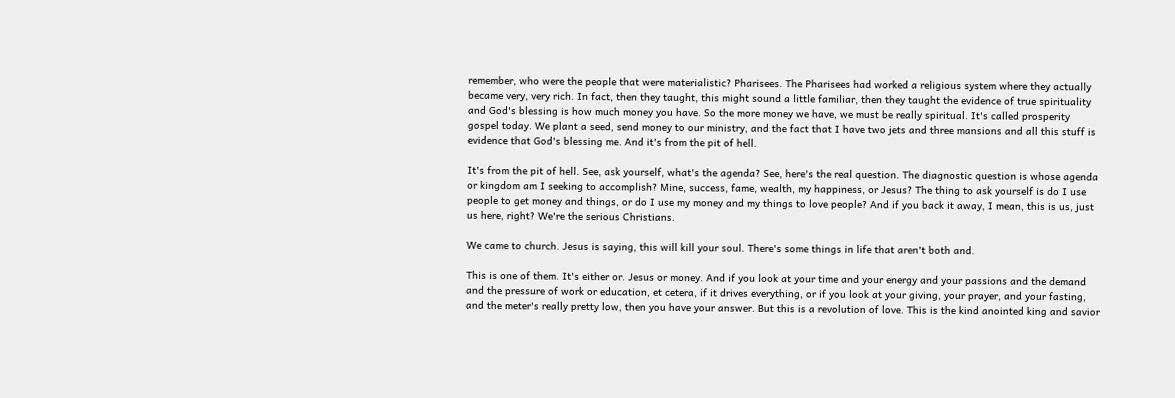remember, who were the people that were materialistic? Pharisees. The Pharisees had worked a religious system where they actually became very, very rich. In fact, then they taught, this might sound a little familiar, then they taught the evidence of true spirituality and God's blessing is how much money you have. So the more money we have, we must be really spiritual. It's called prosperity gospel today. We plant a seed, send money to our ministry, and the fact that I have two jets and three mansions and all this stuff is evidence that God's blessing me. And it's from the pit of hell.

It's from the pit of hell. See, ask yourself, what's the agenda? See, here's the real question. The diagnostic question is whose agenda or kingdom am I seeking to accomplish? Mine, success, fame, wealth, my happiness, or Jesus? The thing to ask yourself is do I use people to get money and things, or do I use my money and my things to love people? And if you back it away, I mean, this is us, just us here, right? We're the serious Christians.

We came to church. Jesus is saying, this will kill your soul. There's some things in life that aren't both and.

This is one of them. It's either or. Jesus or money. And if you look at your time and your energy and your passions and the demand and the pressure of work or education, et cetera, if it drives everything, or if you look at your giving, your prayer, and your fasting, and the meter's really pretty low, then you have your answer. But this is a revolution of love. This is the kind anointed king and savior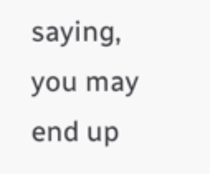saying, you may end up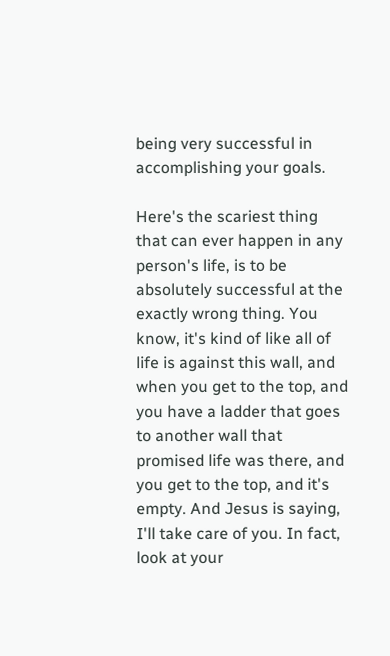being very successful in accomplishing your goals.

Here's the scariest thing that can ever happen in any person's life, is to be absolutely successful at the exactly wrong thing. You know, it's kind of like all of life is against this wall, and when you get to the top, and you have a ladder that goes to another wall that promised life was there, and you get to the top, and it's empty. And Jesus is saying, I'll take care of you. In fact, look at your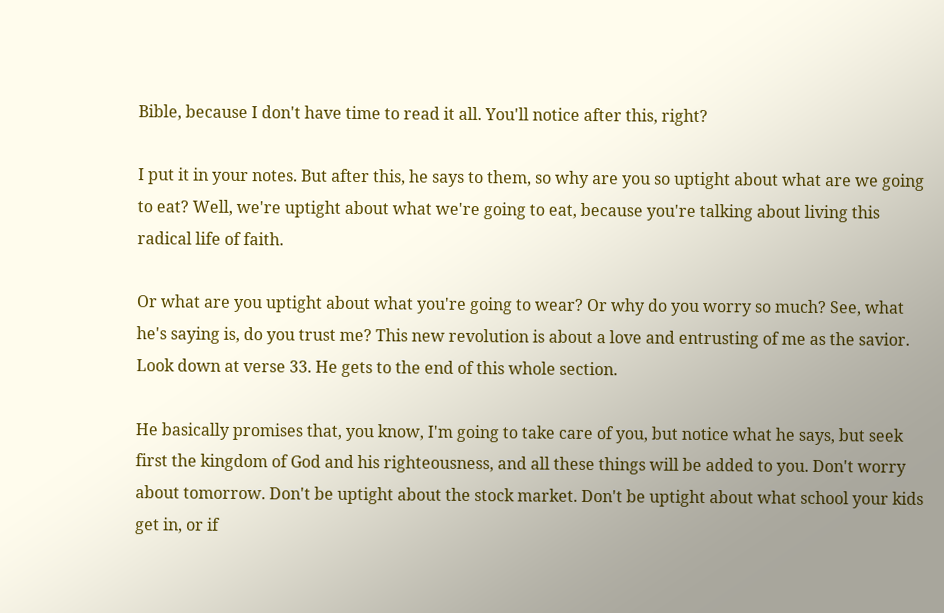Bible, because I don't have time to read it all. You'll notice after this, right?

I put it in your notes. But after this, he says to them, so why are you so uptight about what are we going to eat? Well, we're uptight about what we're going to eat, because you're talking about living this radical life of faith.

Or what are you uptight about what you're going to wear? Or why do you worry so much? See, what he's saying is, do you trust me? This new revolution is about a love and entrusting of me as the savior. Look down at verse 33. He gets to the end of this whole section.

He basically promises that, you know, I'm going to take care of you, but notice what he says, but seek first the kingdom of God and his righteousness, and all these things will be added to you. Don't worry about tomorrow. Don't be uptight about the stock market. Don't be uptight about what school your kids get in, or if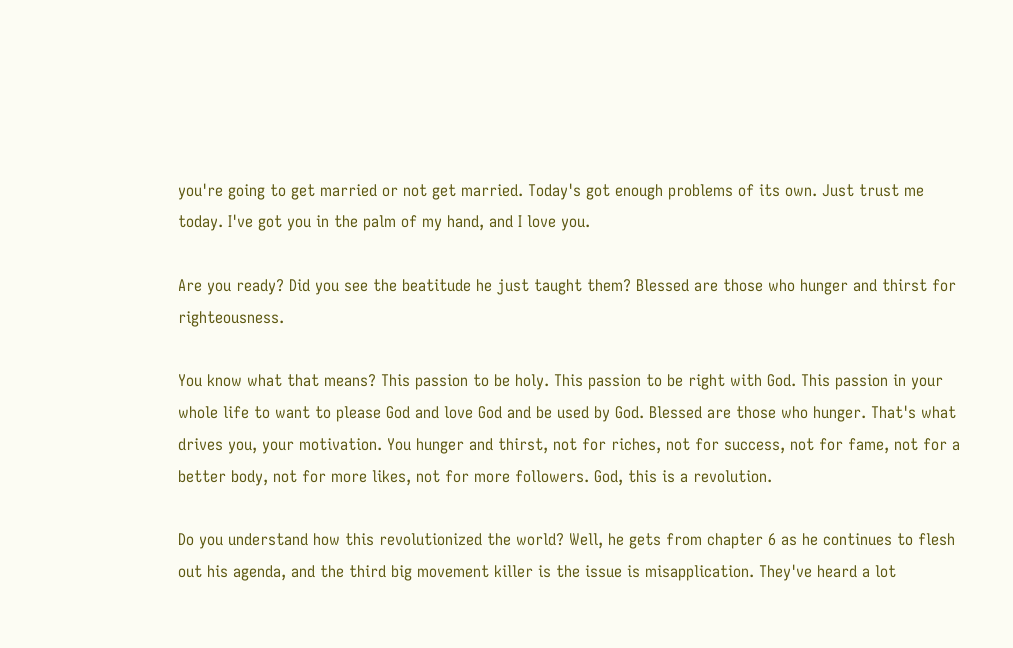you're going to get married or not get married. Today's got enough problems of its own. Just trust me today. I've got you in the palm of my hand, and I love you.

Are you ready? Did you see the beatitude he just taught them? Blessed are those who hunger and thirst for righteousness.

You know what that means? This passion to be holy. This passion to be right with God. This passion in your whole life to want to please God and love God and be used by God. Blessed are those who hunger. That's what drives you, your motivation. You hunger and thirst, not for riches, not for success, not for fame, not for a better body, not for more likes, not for more followers. God, this is a revolution.

Do you understand how this revolutionized the world? Well, he gets from chapter 6 as he continues to flesh out his agenda, and the third big movement killer is the issue is misapplication. They've heard a lot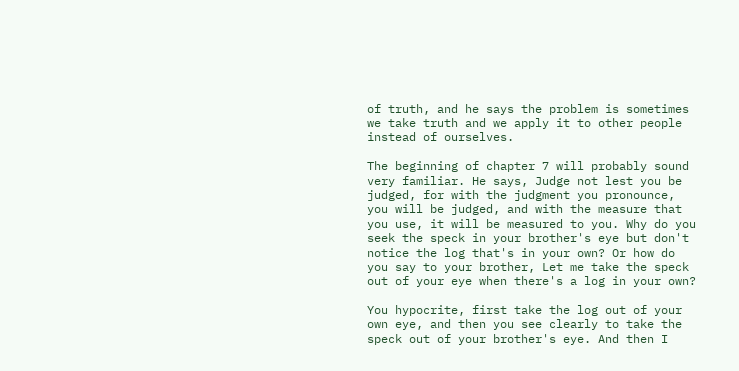of truth, and he says the problem is sometimes we take truth and we apply it to other people instead of ourselves.

The beginning of chapter 7 will probably sound very familiar. He says, Judge not lest you be judged, for with the judgment you pronounce, you will be judged, and with the measure that you use, it will be measured to you. Why do you seek the speck in your brother's eye but don't notice the log that's in your own? Or how do you say to your brother, Let me take the speck out of your eye when there's a log in your own?

You hypocrite, first take the log out of your own eye, and then you see clearly to take the speck out of your brother's eye. And then I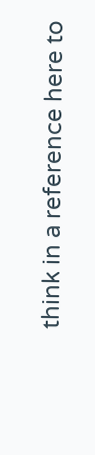think in a reference here to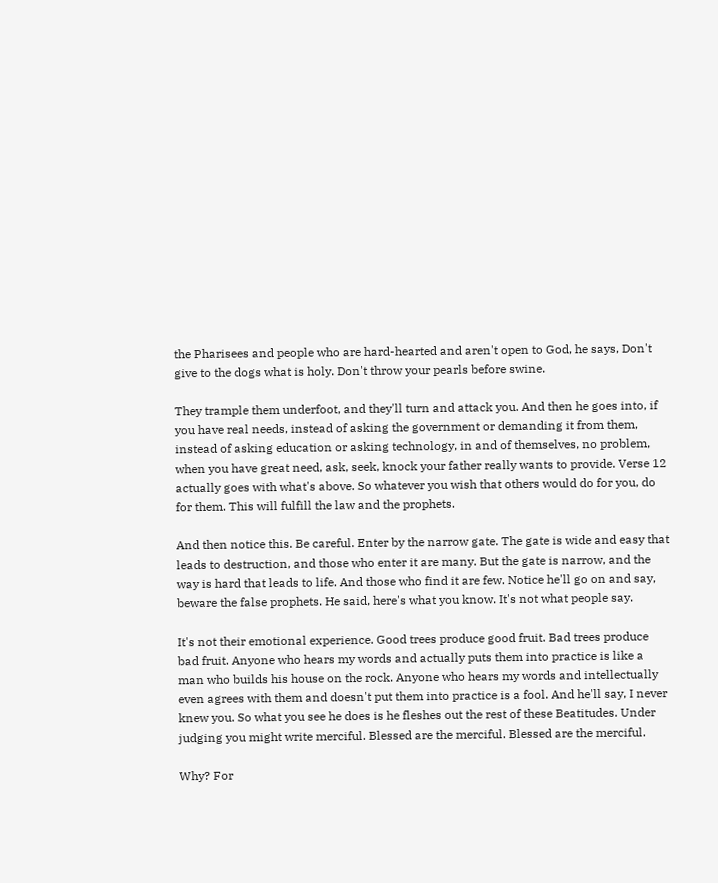the Pharisees and people who are hard-hearted and aren't open to God, he says, Don't give to the dogs what is holy. Don't throw your pearls before swine.

They trample them underfoot, and they'll turn and attack you. And then he goes into, if you have real needs, instead of asking the government or demanding it from them, instead of asking education or asking technology, in and of themselves, no problem, when you have great need, ask, seek, knock your father really wants to provide. Verse 12 actually goes with what's above. So whatever you wish that others would do for you, do for them. This will fulfill the law and the prophets.

And then notice this. Be careful. Enter by the narrow gate. The gate is wide and easy that leads to destruction, and those who enter it are many. But the gate is narrow, and the way is hard that leads to life. And those who find it are few. Notice he'll go on and say, beware the false prophets. He said, here's what you know. It's not what people say.

It's not their emotional experience. Good trees produce good fruit. Bad trees produce bad fruit. Anyone who hears my words and actually puts them into practice is like a man who builds his house on the rock. Anyone who hears my words and intellectually even agrees with them and doesn't put them into practice is a fool. And he'll say, I never knew you. So what you see he does is he fleshes out the rest of these Beatitudes. Under judging you might write merciful. Blessed are the merciful. Blessed are the merciful.

Why? For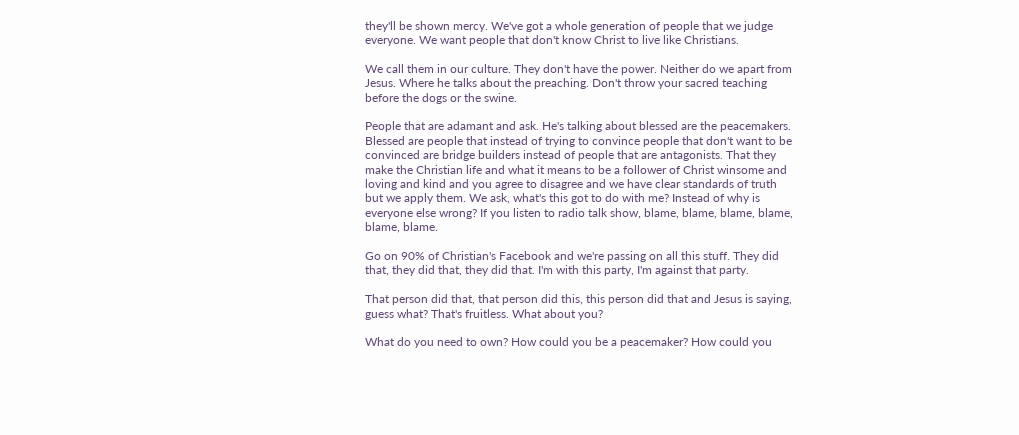they'll be shown mercy. We've got a whole generation of people that we judge everyone. We want people that don't know Christ to live like Christians.

We call them in our culture. They don't have the power. Neither do we apart from Jesus. Where he talks about the preaching. Don't throw your sacred teaching before the dogs or the swine.

People that are adamant and ask. He's talking about blessed are the peacemakers. Blessed are people that instead of trying to convince people that don't want to be convinced are bridge builders instead of people that are antagonists. That they make the Christian life and what it means to be a follower of Christ winsome and loving and kind and you agree to disagree and we have clear standards of truth but we apply them. We ask, what's this got to do with me? Instead of why is everyone else wrong? If you listen to radio talk show, blame, blame, blame, blame, blame, blame.

Go on 90% of Christian's Facebook and we're passing on all this stuff. They did that, they did that, they did that. I'm with this party, I'm against that party.

That person did that, that person did this, this person did that and Jesus is saying, guess what? That's fruitless. What about you?

What do you need to own? How could you be a peacemaker? How could you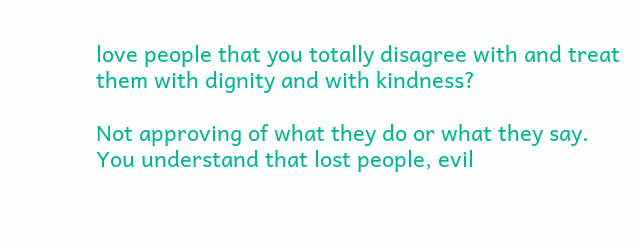love people that you totally disagree with and treat them with dignity and with kindness?

Not approving of what they do or what they say. You understand that lost people, evil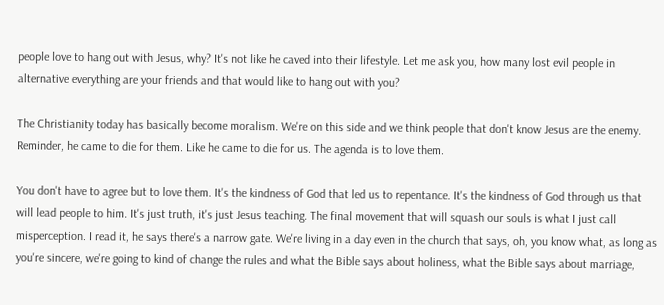people love to hang out with Jesus, why? It's not like he caved into their lifestyle. Let me ask you, how many lost evil people in alternative everything are your friends and that would like to hang out with you?

The Christianity today has basically become moralism. We're on this side and we think people that don't know Jesus are the enemy. Reminder, he came to die for them. Like he came to die for us. The agenda is to love them.

You don't have to agree but to love them. It's the kindness of God that led us to repentance. It's the kindness of God through us that will lead people to him. It's just truth, it's just Jesus teaching. The final movement that will squash our souls is what I just call misperception. I read it, he says there's a narrow gate. We're living in a day even in the church that says, oh, you know what, as long as you're sincere, we're going to kind of change the rules and what the Bible says about holiness, what the Bible says about marriage,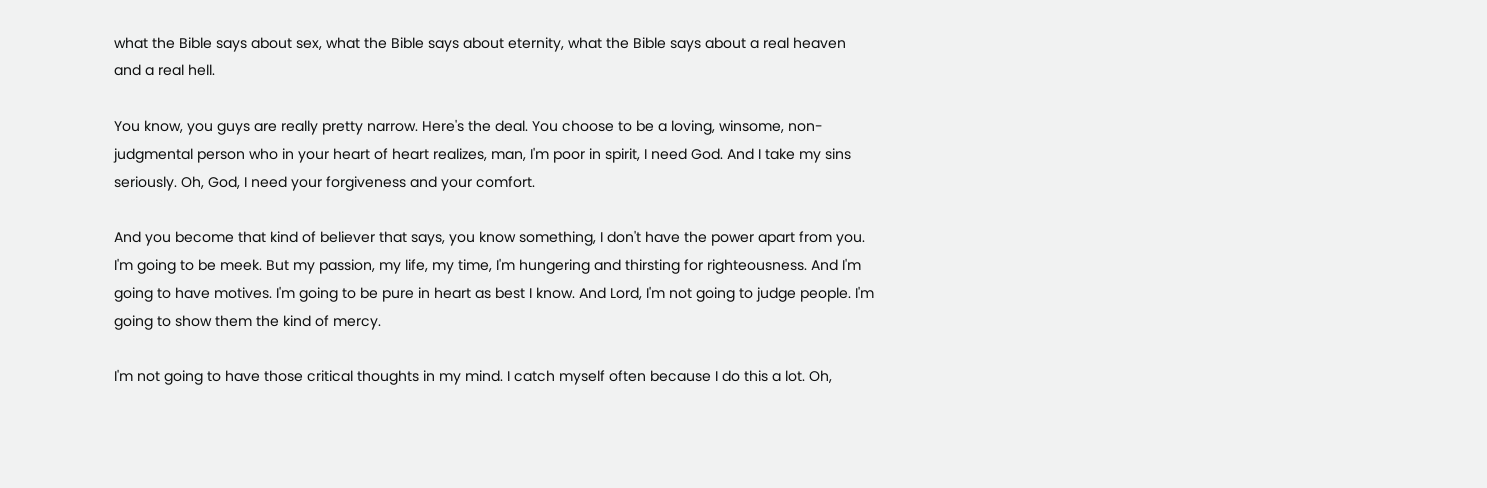what the Bible says about sex, what the Bible says about eternity, what the Bible says about a real heaven and a real hell.

You know, you guys are really pretty narrow. Here's the deal. You choose to be a loving, winsome, non-judgmental person who in your heart of heart realizes, man, I'm poor in spirit, I need God. And I take my sins seriously. Oh, God, I need your forgiveness and your comfort.

And you become that kind of believer that says, you know something, I don't have the power apart from you. I'm going to be meek. But my passion, my life, my time, I'm hungering and thirsting for righteousness. And I'm going to have motives. I'm going to be pure in heart as best I know. And Lord, I'm not going to judge people. I'm going to show them the kind of mercy.

I'm not going to have those critical thoughts in my mind. I catch myself often because I do this a lot. Oh,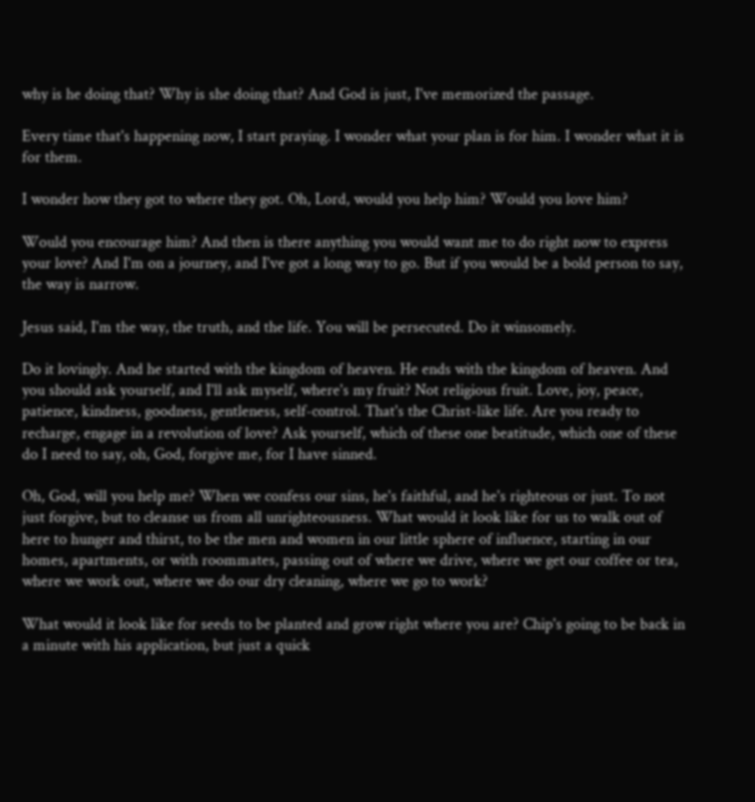why is he doing that? Why is she doing that? And God is just, I've memorized the passage.

Every time that's happening now, I start praying. I wonder what your plan is for him. I wonder what it is for them.

I wonder how they got to where they got. Oh, Lord, would you help him? Would you love him?

Would you encourage him? And then is there anything you would want me to do right now to express your love? And I'm on a journey, and I've got a long way to go. But if you would be a bold person to say, the way is narrow.

Jesus said, I'm the way, the truth, and the life. You will be persecuted. Do it winsomely.

Do it lovingly. And he started with the kingdom of heaven. He ends with the kingdom of heaven. And you should ask yourself, and I'll ask myself, where's my fruit? Not religious fruit. Love, joy, peace, patience, kindness, goodness, gentleness, self-control. That's the Christ-like life. Are you ready to recharge, engage in a revolution of love? Ask yourself, which of these one beatitude, which one of these do I need to say, oh, God, forgive me, for I have sinned.

Oh, God, will you help me? When we confess our sins, he's faithful, and he's righteous or just. To not just forgive, but to cleanse us from all unrighteousness. What would it look like for us to walk out of here to hunger and thirst, to be the men and women in our little sphere of influence, starting in our homes, apartments, or with roommates, passing out of where we drive, where we get our coffee or tea, where we work out, where we do our dry cleaning, where we go to work?

What would it look like for seeds to be planted and grow right where you are? Chip's going to be back in a minute with his application, but just a quick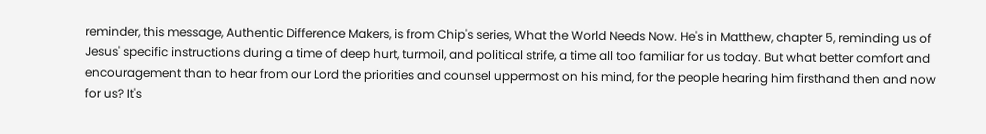reminder, this message, Authentic Difference Makers, is from Chip's series, What the World Needs Now. He's in Matthew, chapter 5, reminding us of Jesus' specific instructions during a time of deep hurt, turmoil, and political strife, a time all too familiar for us today. But what better comfort and encouragement than to hear from our Lord the priorities and counsel uppermost on his mind, for the people hearing him firsthand then and now for us? It's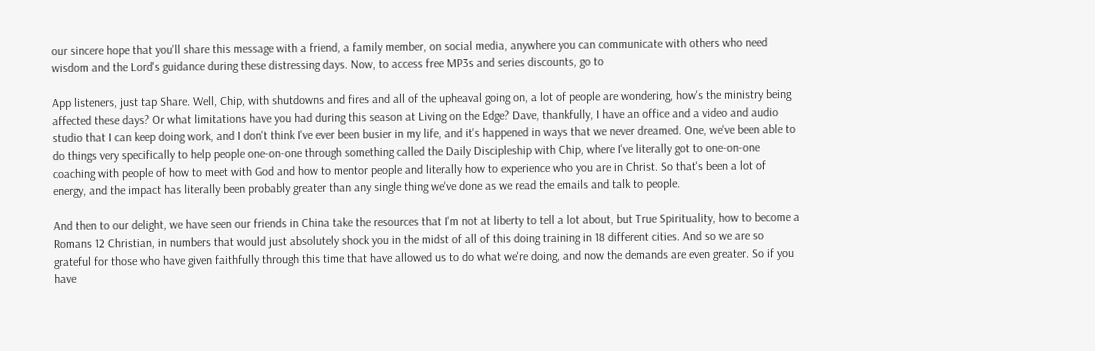our sincere hope that you'll share this message with a friend, a family member, on social media, anywhere you can communicate with others who need wisdom and the Lord's guidance during these distressing days. Now, to access free MP3s and series discounts, go to

App listeners, just tap Share. Well, Chip, with shutdowns and fires and all of the upheaval going on, a lot of people are wondering, how's the ministry being affected these days? Or what limitations have you had during this season at Living on the Edge? Dave, thankfully, I have an office and a video and audio studio that I can keep doing work, and I don't think I've ever been busier in my life, and it's happened in ways that we never dreamed. One, we've been able to do things very specifically to help people one-on-one through something called the Daily Discipleship with Chip, where I've literally got to one-on-one coaching with people of how to meet with God and how to mentor people and literally how to experience who you are in Christ. So that's been a lot of energy, and the impact has literally been probably greater than any single thing we've done as we read the emails and talk to people.

And then to our delight, we have seen our friends in China take the resources that I'm not at liberty to tell a lot about, but True Spirituality, how to become a Romans 12 Christian, in numbers that would just absolutely shock you in the midst of all of this doing training in 18 different cities. And so we are so grateful for those who have given faithfully through this time that have allowed us to do what we're doing, and now the demands are even greater. So if you have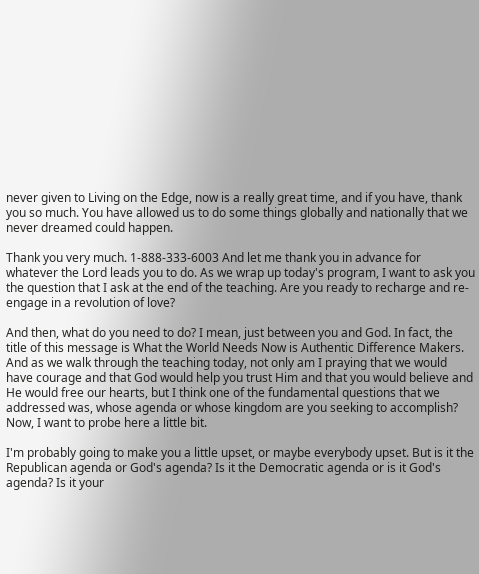never given to Living on the Edge, now is a really great time, and if you have, thank you so much. You have allowed us to do some things globally and nationally that we never dreamed could happen.

Thank you very much. 1-888-333-6003 And let me thank you in advance for whatever the Lord leads you to do. As we wrap up today's program, I want to ask you the question that I ask at the end of the teaching. Are you ready to recharge and re-engage in a revolution of love?

And then, what do you need to do? I mean, just between you and God. In fact, the title of this message is What the World Needs Now is Authentic Difference Makers. And as we walk through the teaching today, not only am I praying that we would have courage and that God would help you trust Him and that you would believe and He would free our hearts, but I think one of the fundamental questions that we addressed was, whose agenda or whose kingdom are you seeking to accomplish? Now, I want to probe here a little bit.

I'm probably going to make you a little upset, or maybe everybody upset. But is it the Republican agenda or God's agenda? Is it the Democratic agenda or is it God's agenda? Is it your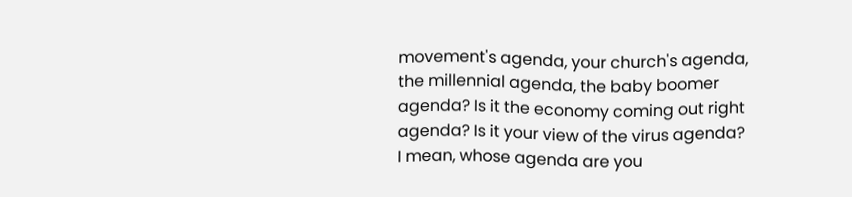movement's agenda, your church's agenda, the millennial agenda, the baby boomer agenda? Is it the economy coming out right agenda? Is it your view of the virus agenda? I mean, whose agenda are you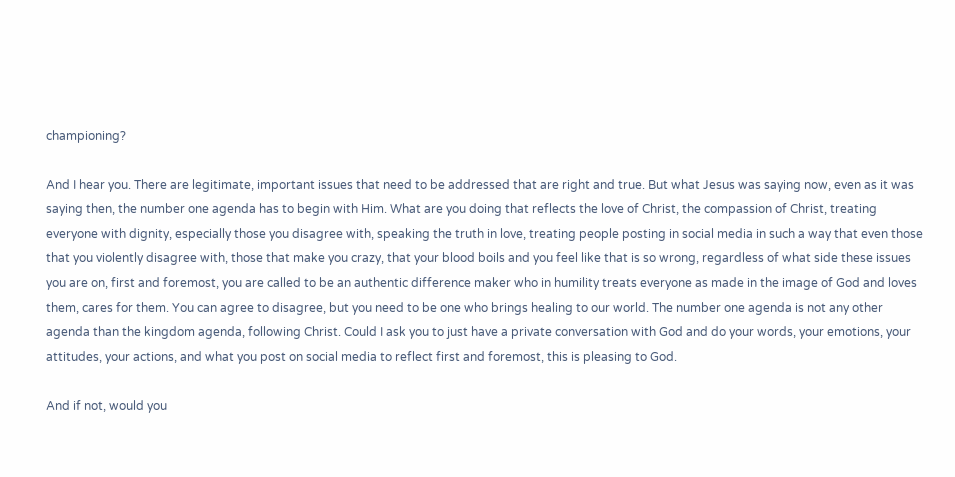championing?

And I hear you. There are legitimate, important issues that need to be addressed that are right and true. But what Jesus was saying now, even as it was saying then, the number one agenda has to begin with Him. What are you doing that reflects the love of Christ, the compassion of Christ, treating everyone with dignity, especially those you disagree with, speaking the truth in love, treating people posting in social media in such a way that even those that you violently disagree with, those that make you crazy, that your blood boils and you feel like that is so wrong, regardless of what side these issues you are on, first and foremost, you are called to be an authentic difference maker who in humility treats everyone as made in the image of God and loves them, cares for them. You can agree to disagree, but you need to be one who brings healing to our world. The number one agenda is not any other agenda than the kingdom agenda, following Christ. Could I ask you to just have a private conversation with God and do your words, your emotions, your attitudes, your actions, and what you post on social media to reflect first and foremost, this is pleasing to God.

And if not, would you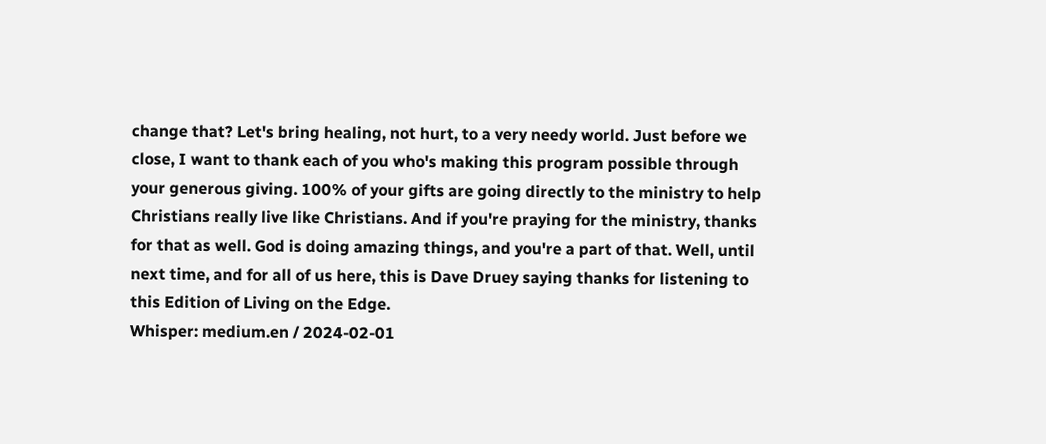change that? Let's bring healing, not hurt, to a very needy world. Just before we close, I want to thank each of you who's making this program possible through your generous giving. 100% of your gifts are going directly to the ministry to help Christians really live like Christians. And if you're praying for the ministry, thanks for that as well. God is doing amazing things, and you're a part of that. Well, until next time, and for all of us here, this is Dave Druey saying thanks for listening to this Edition of Living on the Edge.
Whisper: medium.en / 2024-02-01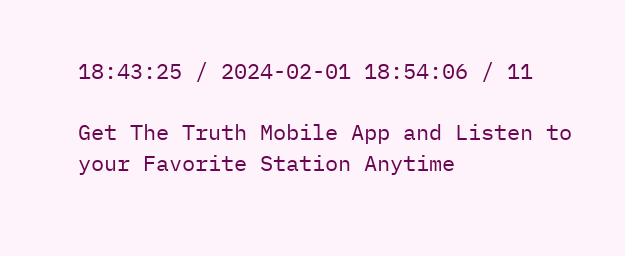18:43:25 / 2024-02-01 18:54:06 / 11

Get The Truth Mobile App and Listen to your Favorite Station Anytime